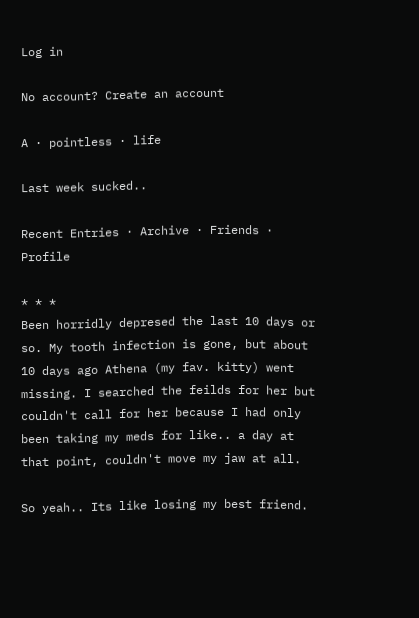Log in

No account? Create an account

A · pointless · life

Last week sucked..

Recent Entries · Archive · Friends · Profile

* * *
Been horridly depresed the last 10 days or so. My tooth infection is gone, but about 10 days ago Athena (my fav. kitty) went missing. I searched the feilds for her but couldn't call for her because I had only been taking my meds for like.. a day at that point, couldn't move my jaw at all.

So yeah.. Its like losing my best friend.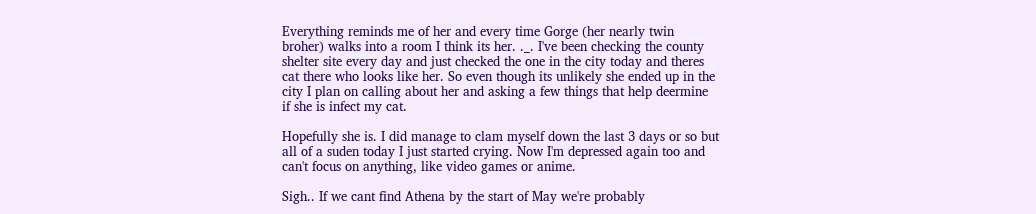Everything reminds me of her and every time Gorge (her nearly twin broher) walks into a room I think its her. ._. I've been checking the county shelter site every day and just checked the one in the city today and theres cat there who looks like her. So even though its unlikely she ended up in the city I plan on calling about her and asking a few things that help deermine if she is infect my cat.

Hopefully she is. I did manage to clam myself down the last 3 days or so but all of a suden today I just started crying. Now I'm depressed again too and can't focus on anything, like video games or anime.

Sigh.. If we cant find Athena by the start of May we're probably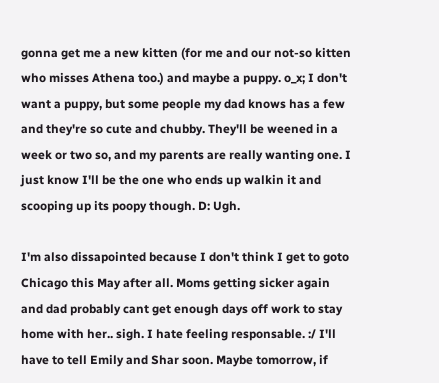gonna get me a new kitten (for me and our not-so kitten who misses Athena too.) and maybe a puppy. o_x; I don't want a puppy, but some people my dad knows has a few and they're so cute and chubby. They'll be weened in a week or two so, and my parents are really wanting one. I just know I'll be the one who ends up walkin it and scooping up its poopy though. D: Ugh.

I'm also dissapointed because I don't think I get to goto Chicago this May after all. Moms getting sicker again and dad probably cant get enough days off work to stay home with her.. sigh. I hate feeling responsable. :/ I'll have to tell Emily and Shar soon. Maybe tomorrow, if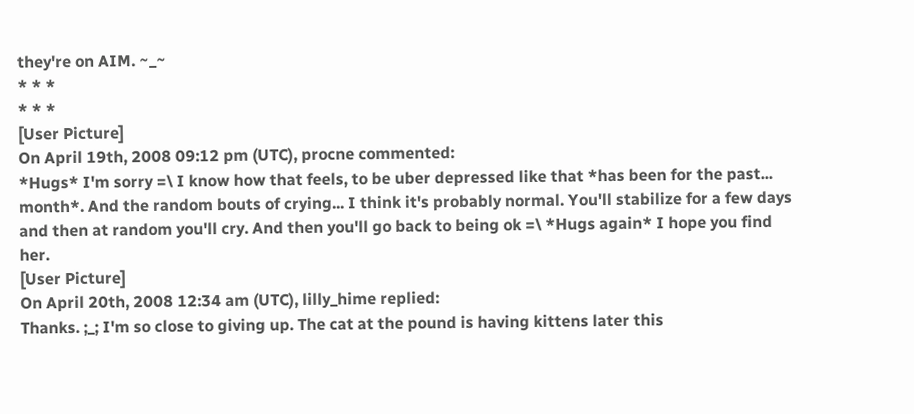they're on AIM. ~_~
* * *
* * *
[User Picture]
On April 19th, 2008 09:12 pm (UTC), procne commented:
*Hugs* I'm sorry =\ I know how that feels, to be uber depressed like that *has been for the past... month*. And the random bouts of crying... I think it's probably normal. You'll stabilize for a few days and then at random you'll cry. And then you'll go back to being ok =\ *Hugs again* I hope you find her.
[User Picture]
On April 20th, 2008 12:34 am (UTC), lilly_hime replied:
Thanks. ;_; I'm so close to giving up. The cat at the pound is having kittens later this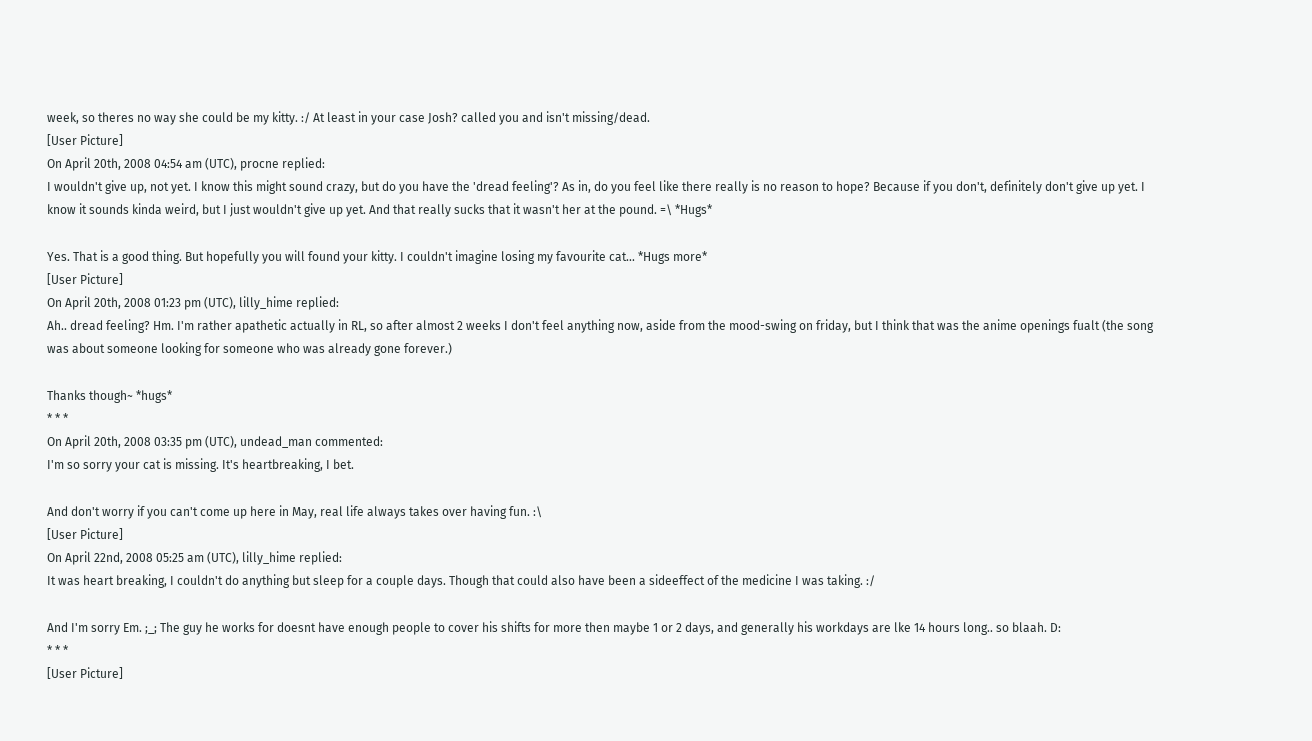week, so theres no way she could be my kitty. :/ At least in your case Josh? called you and isn't missing/dead.
[User Picture]
On April 20th, 2008 04:54 am (UTC), procne replied:
I wouldn't give up, not yet. I know this might sound crazy, but do you have the 'dread feeling'? As in, do you feel like there really is no reason to hope? Because if you don't, definitely don't give up yet. I know it sounds kinda weird, but I just wouldn't give up yet. And that really sucks that it wasn't her at the pound. =\ *Hugs*

Yes. That is a good thing. But hopefully you will found your kitty. I couldn't imagine losing my favourite cat... *Hugs more*
[User Picture]
On April 20th, 2008 01:23 pm (UTC), lilly_hime replied:
Ah.. dread feeling? Hm. I'm rather apathetic actually in RL, so after almost 2 weeks I don't feel anything now, aside from the mood-swing on friday, but I think that was the anime openings fualt (the song was about someone looking for someone who was already gone forever.)

Thanks though~ *hugs*
* * *
On April 20th, 2008 03:35 pm (UTC), undead_man commented:
I'm so sorry your cat is missing. It's heartbreaking, I bet.

And don't worry if you can't come up here in May, real life always takes over having fun. :\
[User Picture]
On April 22nd, 2008 05:25 am (UTC), lilly_hime replied:
It was heart breaking, I couldn't do anything but sleep for a couple days. Though that could also have been a sideeffect of the medicine I was taking. :/

And I'm sorry Em. ;_; The guy he works for doesnt have enough people to cover his shifts for more then maybe 1 or 2 days, and generally his workdays are lke 14 hours long.. so blaah. D:
* * *
[User Picture]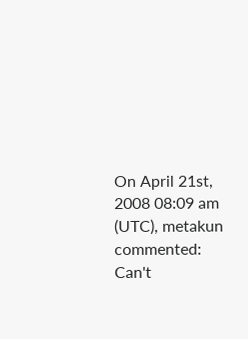On April 21st, 2008 08:09 am (UTC), metakun commented:
Can't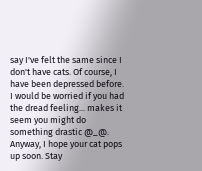say I've felt the same since I don't have cats. Of course, I have been depressed before. I would be worried if you had the dread feeling... makes it seem you might do something drastic @_@. Anyway, I hope your cat pops up soon. Stay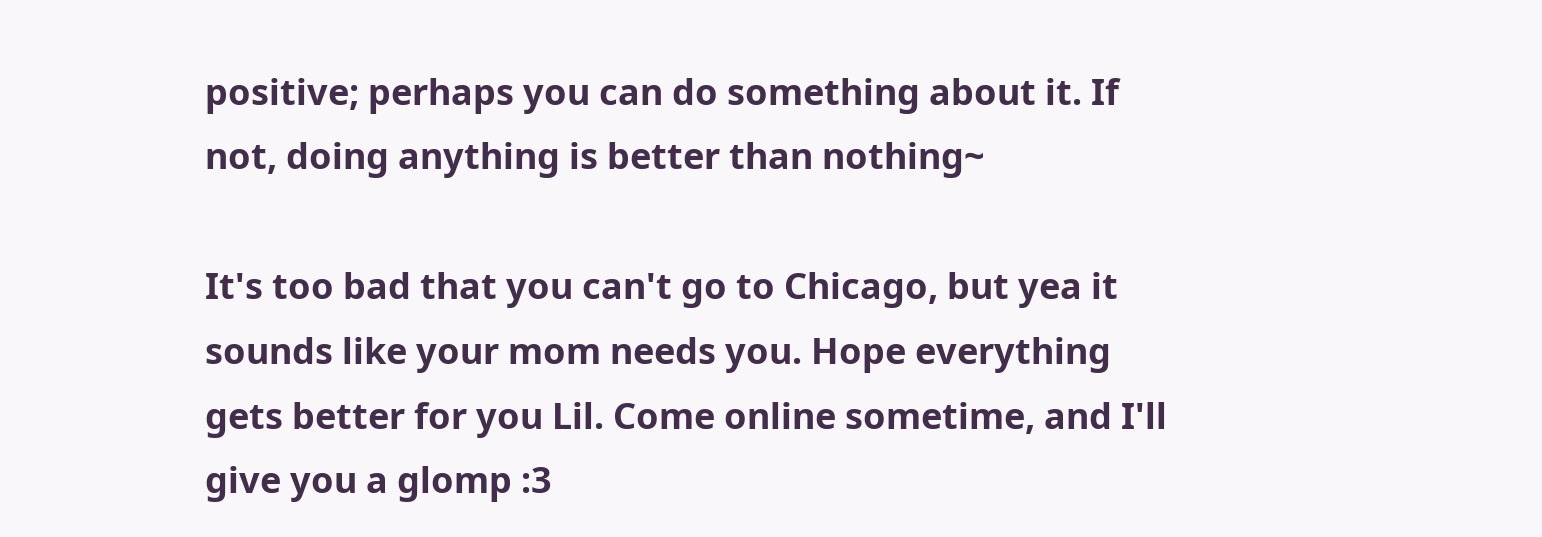positive; perhaps you can do something about it. If not, doing anything is better than nothing~

It's too bad that you can't go to Chicago, but yea it sounds like your mom needs you. Hope everything gets better for you Lil. Come online sometime, and I'll give you a glomp :3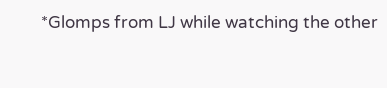*Glomps from LJ while watching the other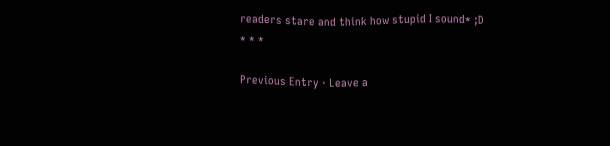readers stare and think how stupid I sound* ;D
* * *

Previous Entry · Leave a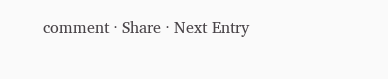comment · Share · Next Entry